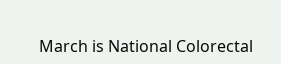March is National Colorectal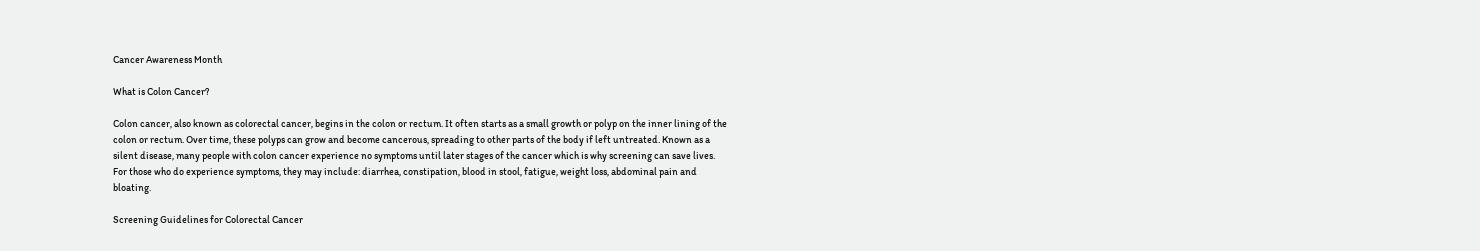Cancer Awareness Month

What is Colon Cancer?

Colon cancer, also known as colorectal cancer, begins in the colon or rectum. It often starts as a small growth or polyp on the inner lining of the colon or rectum. Over time, these polyps can grow and become cancerous, spreading to other parts of the body if left untreated. Known as a silent disease, many people with colon cancer experience no symptoms until later stages of the cancer which is why screening can save lives. For those who do experience symptoms, they may include: diarrhea, constipation, blood in stool, fatigue, weight loss, abdominal pain and bloating.

Screening Guidelines for Colorectal Cancer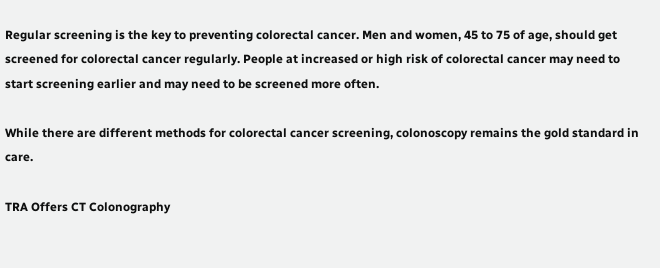Regular screening is the key to preventing colorectal cancer. Men and women, 45 to 75 of age, should get screened for colorectal cancer regularly. People at increased or high risk of colorectal cancer may need to start screening earlier and may need to be screened more often.

While there are different methods for colorectal cancer screening, colonoscopy remains the gold standard in care.

TRA Offers CT Colonography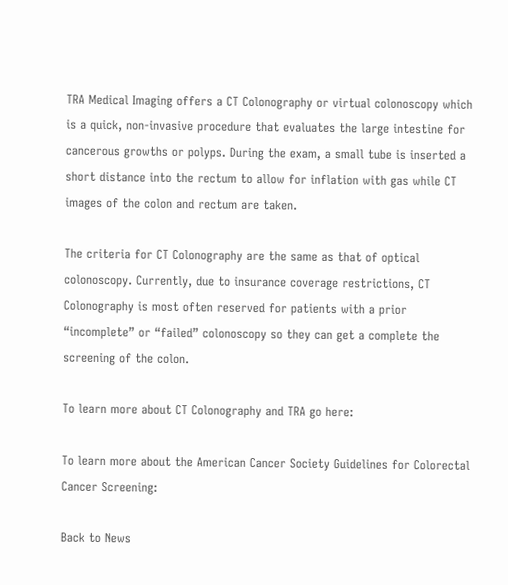TRA Medical Imaging offers a CT Colonography or virtual colonoscopy which is a quick, non-invasive procedure that evaluates the large intestine for cancerous growths or polyps. During the exam, a small tube is inserted a short distance into the rectum to allow for inflation with gas while CT images of the colon and rectum are taken.

The criteria for CT Colonography are the same as that of optical colonoscopy. Currently, due to insurance coverage restrictions, CT Colonography is most often reserved for patients with a prior “incomplete” or “failed” colonoscopy so they can get a complete the screening of the colon.

To learn more about CT Colonography and TRA go here:

To learn more about the American Cancer Society Guidelines for Colorectal Cancer Screening:

Back to News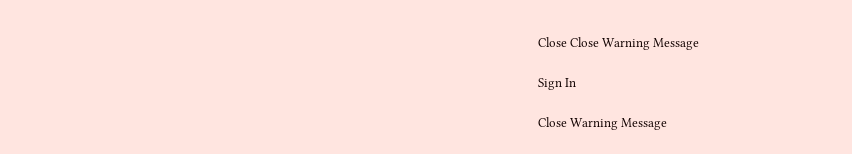Close Close Warning Message

Sign In

Close Warning Message